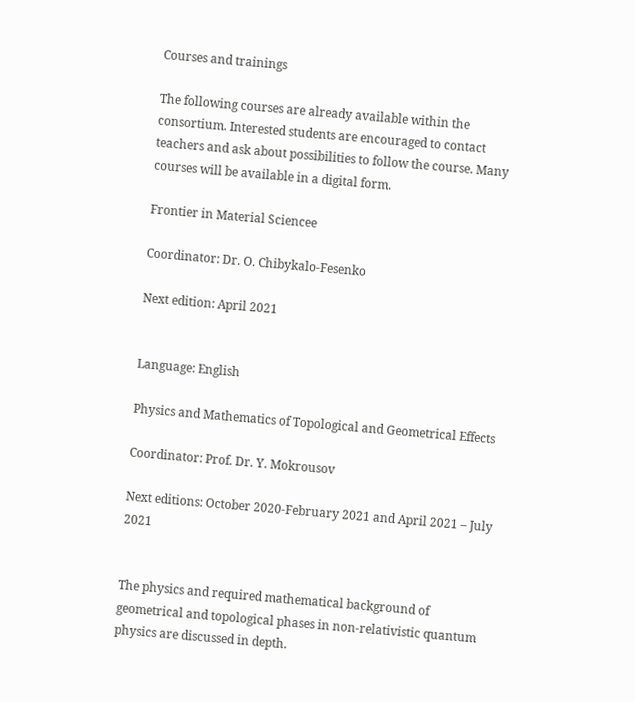Courses and trainings

The following courses are already available within the consortium. Interested students are encouraged to contact teachers and ask about possibilities to follow the course. Many courses will be available in a digital form.

Frontier in Material Sciencee

Coordinator: Dr. O. Chibykalo-Fesenko

Next edition: April 2021


Language: English

Physics and Mathematics of Topological and Geometrical Effects

Coordinator: Prof. Dr. Y. Mokrousov

Next editions: October 2020-February 2021 and April 2021 – July 2021


The physics and required mathematical background of geometrical and topological phases in non-relativistic quantum physics are discussed in depth.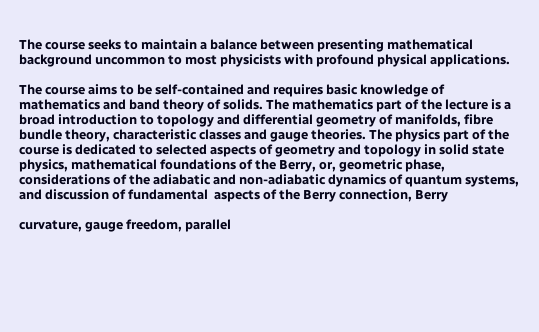The course seeks to maintain a balance between presenting mathematical background uncommon to most physicists with profound physical applications.

The course aims to be self-contained and requires basic knowledge of mathematics and band theory of solids. The mathematics part of the lecture is a broad introduction to topology and differential geometry of manifolds, fibre bundle theory, characteristic classes and gauge theories. The physics part of the course is dedicated to selected aspects of geometry and topology in solid state physics, mathematical foundations of the Berry, or, geometric phase, considerations of the adiabatic and non-adiabatic dynamics of quantum systems, and discussion of fundamental  aspects of the Berry connection, Berry

curvature, gauge freedom, parallel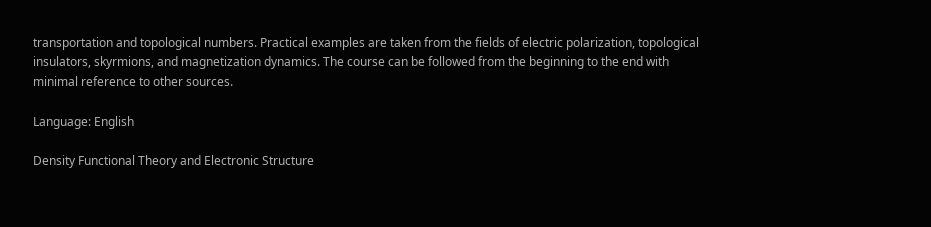transportation and topological numbers. Practical examples are taken from the fields of electric polarization, topological insulators, skyrmions, and magnetization dynamics. The course can be followed from the beginning to the end with minimal reference to other sources.

Language: English

Density Functional Theory and Electronic Structure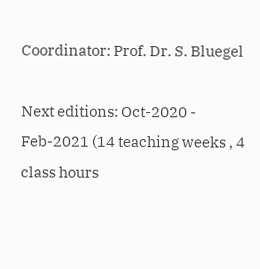Coordinator: Prof. Dr. S. Bluegel

Next editions: Oct-2020 - Feb-2021 (14 teaching weeks , 4 class hours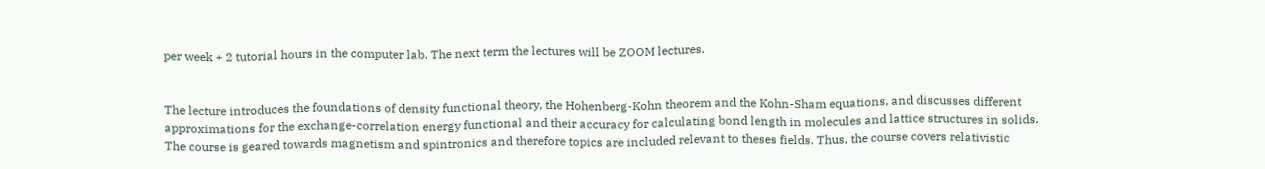per week + 2 tutorial hours in the computer lab. The next term the lectures will be ZOOM lectures.


The lecture introduces the foundations of density functional theory, the Hohenberg-Kohn theorem and the Kohn-Sham equations, and discusses different approximations for the exchange-correlation energy functional and their accuracy for calculating bond length in molecules and lattice structures in solids. The course is geared towards magnetism and spintronics and therefore topics are included relevant to theses fields. Thus, the course covers relativistic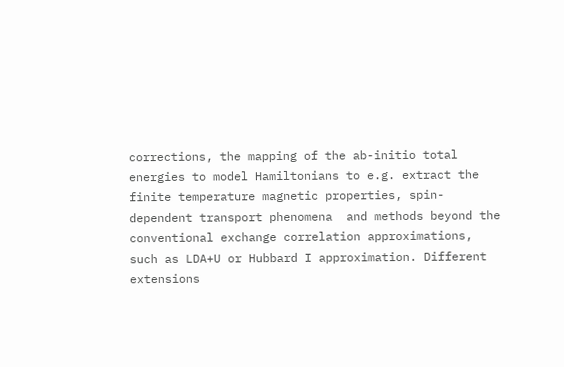corrections, the mapping of the ab-initio total energies to model Hamiltonians to e.g. extract the finite temperature magnetic properties, spin-dependent transport phenomena  and methods beyond the  conventional exchange correlation approximations, such as LDA+U or Hubbard I approximation. Different extensions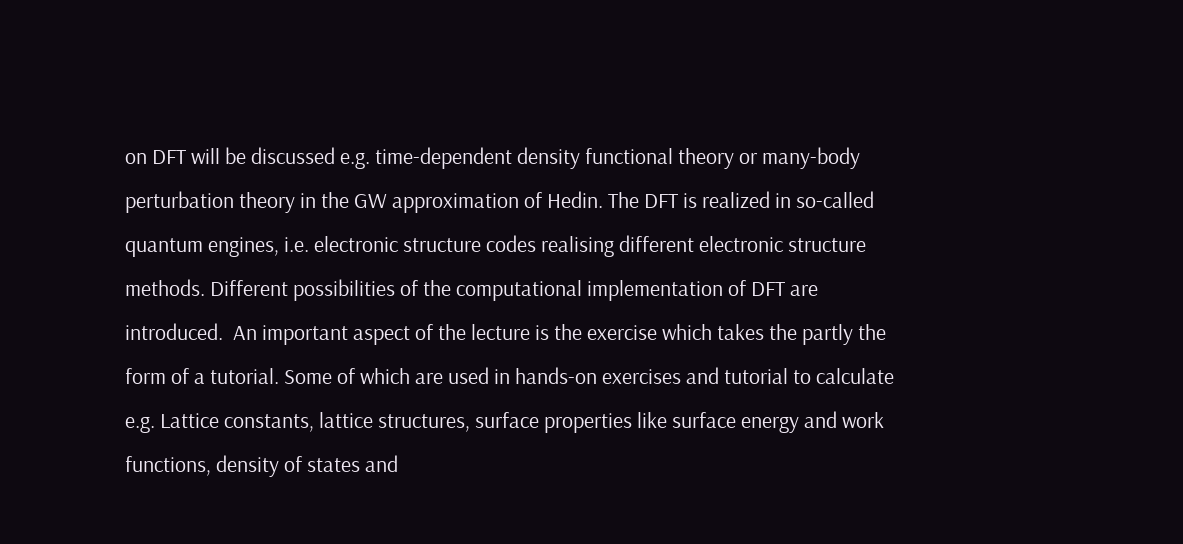on DFT will be discussed e.g. time-dependent density functional theory or many-body perturbation theory in the GW approximation of Hedin. The DFT is realized in so-called quantum engines, i.e. electronic structure codes realising different electronic structure methods. Different possibilities of the computational implementation of DFT are introduced.  An important aspect of the lecture is the exercise which takes the partly the form of a tutorial. Some of which are used in hands-on exercises and tutorial to calculate e.g. Lattice constants, lattice structures, surface properties like surface energy and work functions, density of states and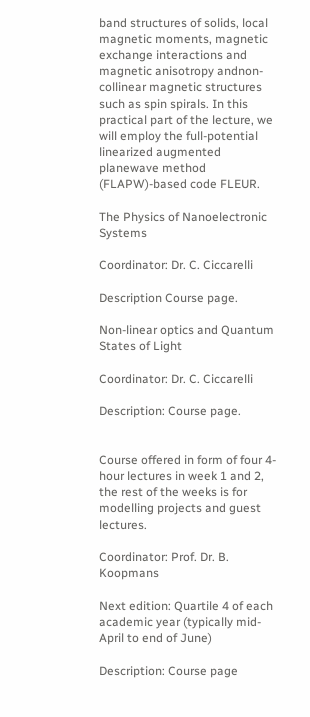band structures of solids, local magnetic moments, magnetic exchange interactions and magnetic anisotropy andnon-collinear magnetic structures such as spin spirals. In this practical part of the lecture, we will employ the full-potential linearized augmented planewave method (FLAPW)-based code FLEUR.

The Physics of Nanoelectronic Systems

Coordinator: Dr. C. Ciccarelli

Description Course page.

Non-linear optics and Quantum States of Light

Coordinator: Dr. C. Ciccarelli

Description: Course page.


Course offered in form of four 4-hour lectures in week 1 and 2, the rest of the weeks is for modelling projects and guest lectures.

Coordinator: Prof. Dr. B. Koopmans

Next edition: Quartile 4 of each academic year (typically mid-April to end of June)

Description: Course page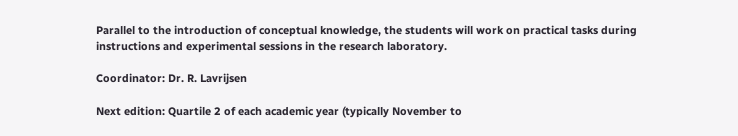Parallel to the introduction of conceptual knowledge, the students will work on practical tasks during instructions and experimental sessions in the research laboratory.

Coordinator: Dr. R. Lavrijsen

Next edition: Quartile 2 of each academic year (typically November to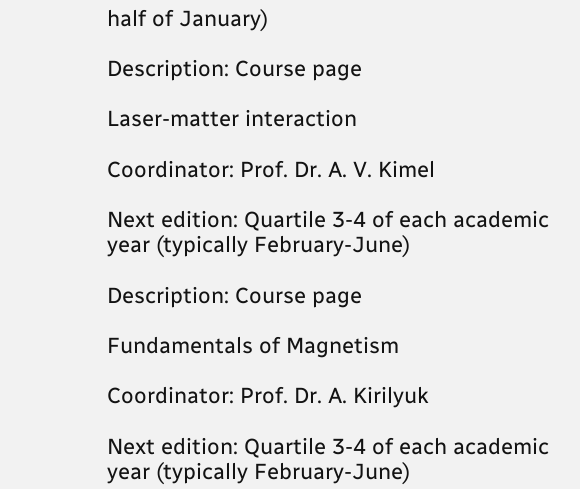half of January)

Description: Course page

Laser-matter interaction

Coordinator: Prof. Dr. A. V. Kimel

Next edition: Quartile 3-4 of each academic year (typically February-June)

Description: Course page

Fundamentals of Magnetism

Coordinator: Prof. Dr. A. Kirilyuk

Next edition: Quartile 3-4 of each academic year (typically February-June)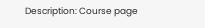Description: Course page